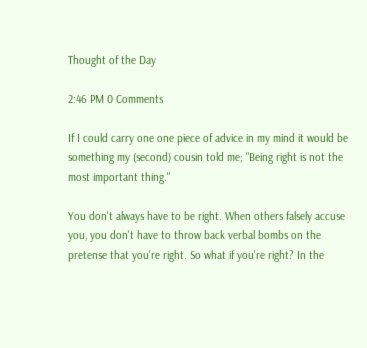Thought of the Day

2:46 PM 0 Comments

If I could carry one one piece of advice in my mind it would be something my (second) cousin told me; "Being right is not the most important thing."

You don't always have to be right. When others falsely accuse you, you don't have to throw back verbal bombs on the pretense that you're right. So what if you're right? In the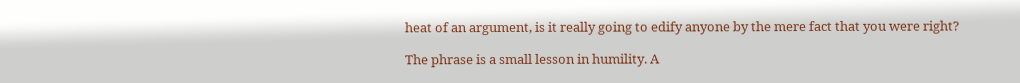heat of an argument, is it really going to edify anyone by the mere fact that you were right?

The phrase is a small lesson in humility. A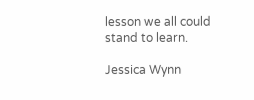lesson we all could stand to learn.

Jessica Wynn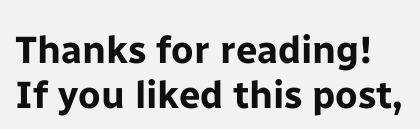Thanks for reading! If you liked this post,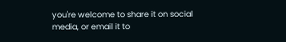you're welcome to share it on social media, or email it to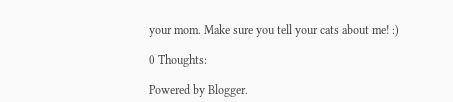your mom. Make sure you tell your cats about me! :)

0 Thoughts:

Powered by Blogger.